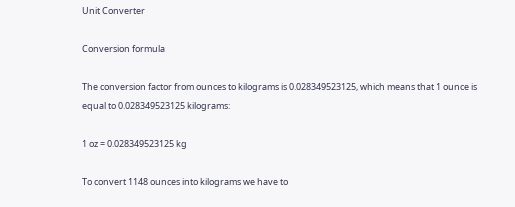Unit Converter

Conversion formula

The conversion factor from ounces to kilograms is 0.028349523125, which means that 1 ounce is equal to 0.028349523125 kilograms:

1 oz = 0.028349523125 kg

To convert 1148 ounces into kilograms we have to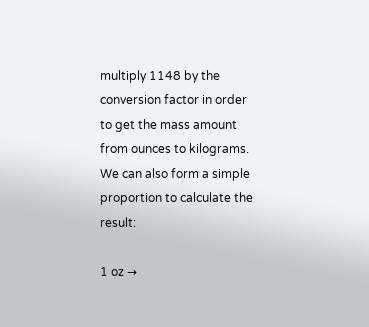multiply 1148 by the conversion factor in order to get the mass amount from ounces to kilograms. We can also form a simple proportion to calculate the result:

1 oz →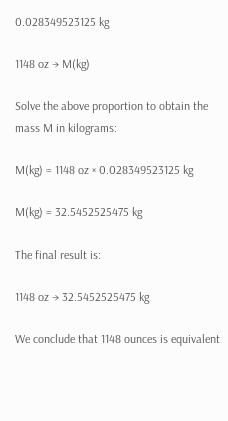0.028349523125 kg

1148 oz → M(kg)

Solve the above proportion to obtain the mass M in kilograms:

M(kg) = 1148 oz × 0.028349523125 kg

M(kg) = 32.5452525475 kg

The final result is:

1148 oz → 32.5452525475 kg

We conclude that 1148 ounces is equivalent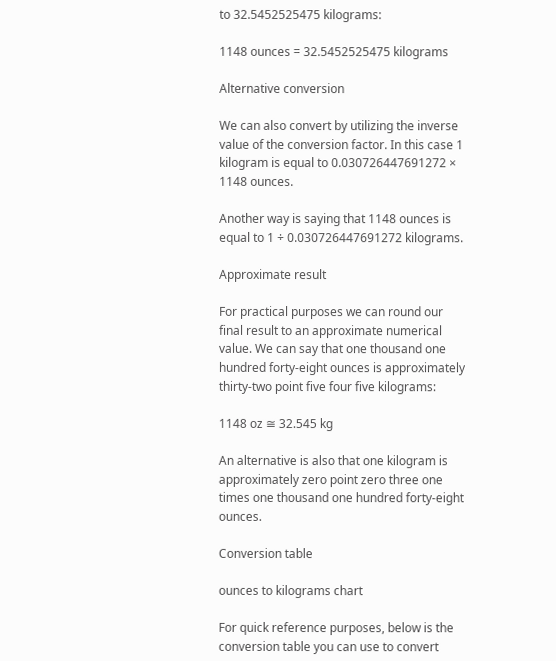to 32.5452525475 kilograms:

1148 ounces = 32.5452525475 kilograms

Alternative conversion

We can also convert by utilizing the inverse value of the conversion factor. In this case 1 kilogram is equal to 0.030726447691272 × 1148 ounces.

Another way is saying that 1148 ounces is equal to 1 ÷ 0.030726447691272 kilograms.

Approximate result

For practical purposes we can round our final result to an approximate numerical value. We can say that one thousand one hundred forty-eight ounces is approximately thirty-two point five four five kilograms:

1148 oz ≅ 32.545 kg

An alternative is also that one kilogram is approximately zero point zero three one times one thousand one hundred forty-eight ounces.

Conversion table

ounces to kilograms chart

For quick reference purposes, below is the conversion table you can use to convert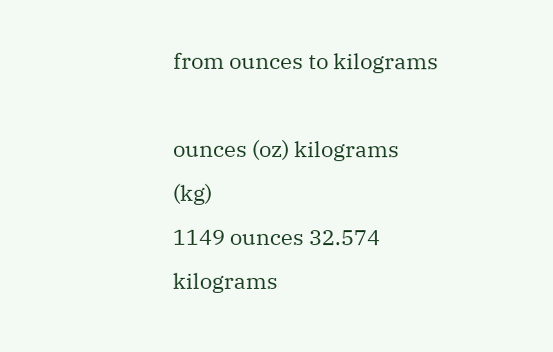from ounces to kilograms

ounces (oz) kilograms (kg)
1149 ounces 32.574 kilograms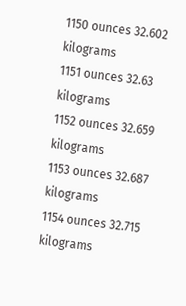1150 ounces 32.602 kilograms
1151 ounces 32.63 kilograms
1152 ounces 32.659 kilograms
1153 ounces 32.687 kilograms
1154 ounces 32.715 kilograms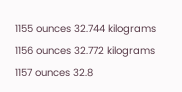1155 ounces 32.744 kilograms
1156 ounces 32.772 kilograms
1157 ounces 32.8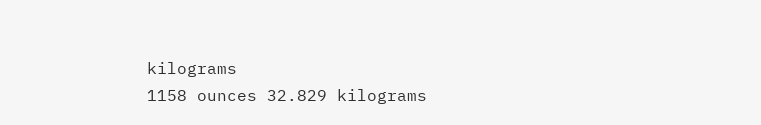kilograms
1158 ounces 32.829 kilograms